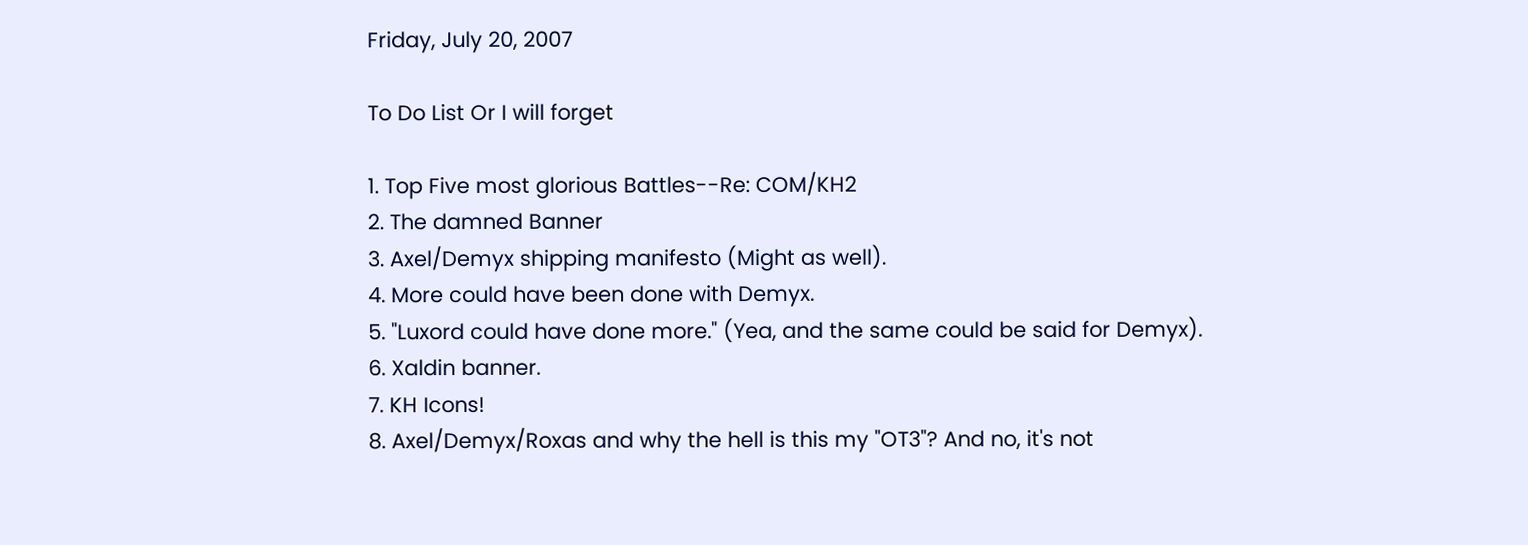Friday, July 20, 2007

To Do List Or I will forget

1. Top Five most glorious Battles--Re: COM/KH2
2. The damned Banner
3. Axel/Demyx shipping manifesto (Might as well).
4. More could have been done with Demyx.
5. "Luxord could have done more." (Yea, and the same could be said for Demyx).
6. Xaldin banner.
7. KH Icons!
8. Axel/Demyx/Roxas and why the hell is this my "OT3"? And no, it's not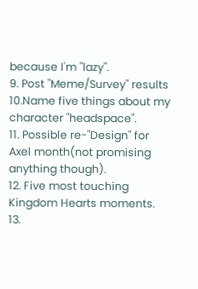because I'm "lazy".
9. Post "Meme/Survey" results
10.Name five things about my character "headspace".
11. Possible re-"Design" for Axel month(not promising anything though).
12. Five most touching Kingdom Hearts moments.
13.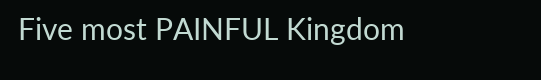Five most PAINFUL Kingdom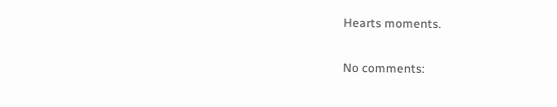Hearts moments.

No comments: